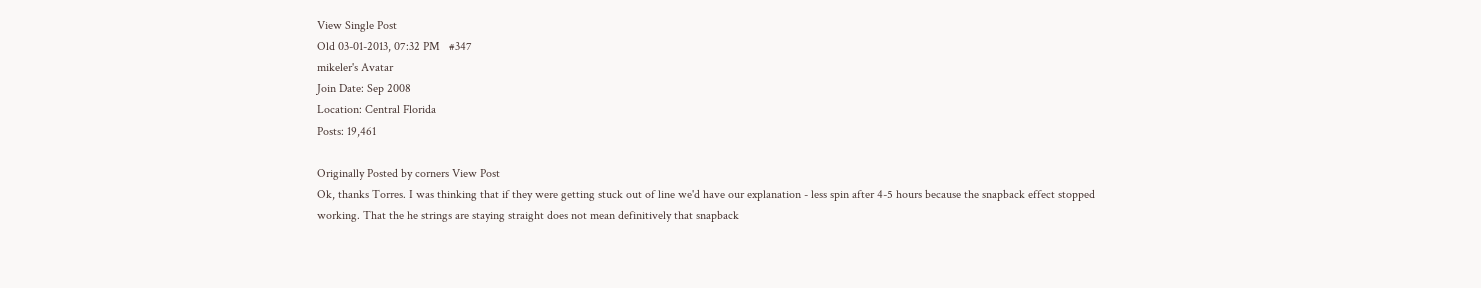View Single Post
Old 03-01-2013, 07:32 PM   #347
mikeler's Avatar
Join Date: Sep 2008
Location: Central Florida
Posts: 19,461

Originally Posted by corners View Post
Ok, thanks Torres. I was thinking that if they were getting stuck out of line we'd have our explanation - less spin after 4-5 hours because the snapback effect stopped working. That the he strings are staying straight does not mean definitively that snapback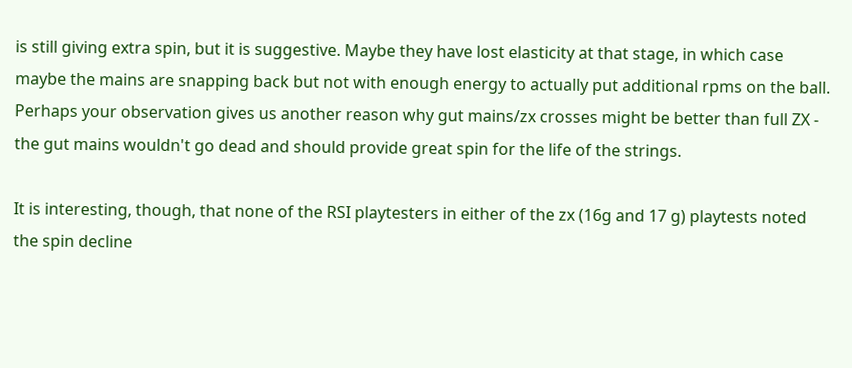is still giving extra spin, but it is suggestive. Maybe they have lost elasticity at that stage, in which case maybe the mains are snapping back but not with enough energy to actually put additional rpms on the ball. Perhaps your observation gives us another reason why gut mains/zx crosses might be better than full ZX - the gut mains wouldn't go dead and should provide great spin for the life of the strings.

It is interesting, though, that none of the RSI playtesters in either of the zx (16g and 17 g) playtests noted the spin decline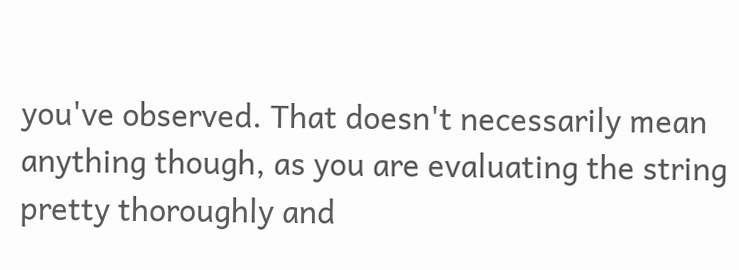you've observed. That doesn't necessarily mean anything though, as you are evaluating the string pretty thoroughly and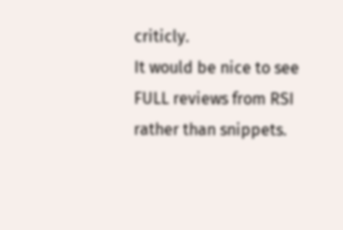criticly.
It would be nice to see FULL reviews from RSI rather than snippets.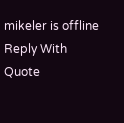mikeler is offline   Reply With Quote